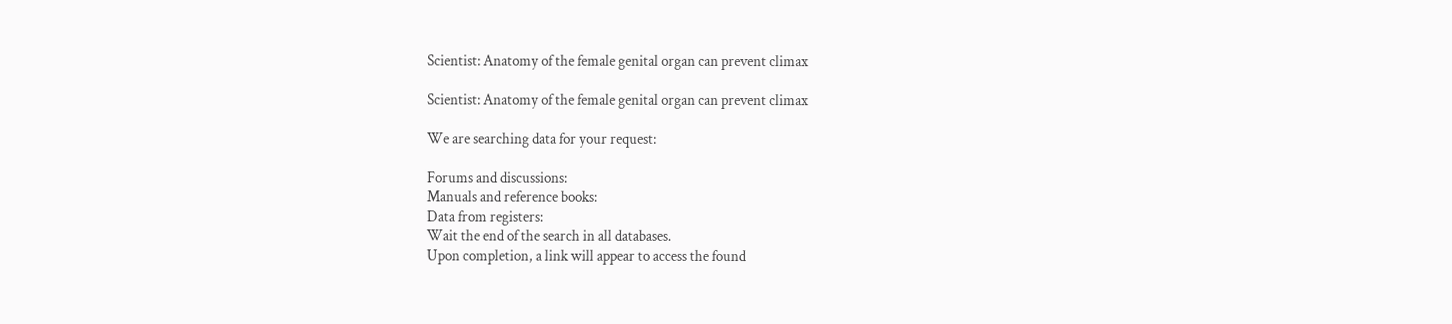Scientist: Anatomy of the female genital organ can prevent climax

Scientist: Anatomy of the female genital organ can prevent climax

We are searching data for your request:

Forums and discussions:
Manuals and reference books:
Data from registers:
Wait the end of the search in all databases.
Upon completion, a link will appear to access the found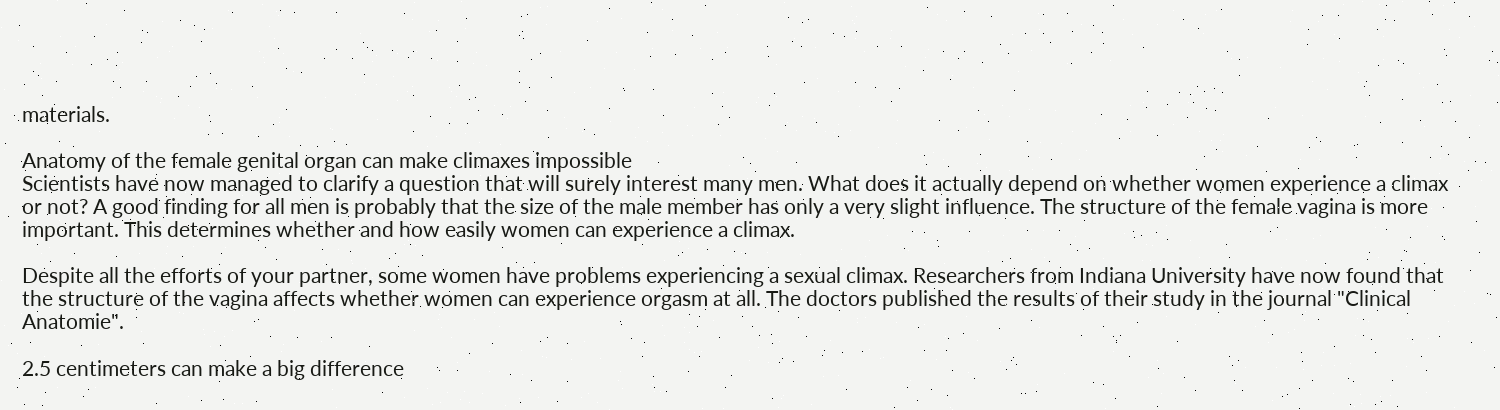materials.

Anatomy of the female genital organ can make climaxes impossible
Scientists have now managed to clarify a question that will surely interest many men. What does it actually depend on whether women experience a climax or not? A good finding for all men is probably that the size of the male member has only a very slight influence. The structure of the female vagina is more important. This determines whether and how easily women can experience a climax.

Despite all the efforts of your partner, some women have problems experiencing a sexual climax. Researchers from Indiana University have now found that the structure of the vagina affects whether women can experience orgasm at all. The doctors published the results of their study in the journal "Clinical Anatomie".

2.5 centimeters can make a big difference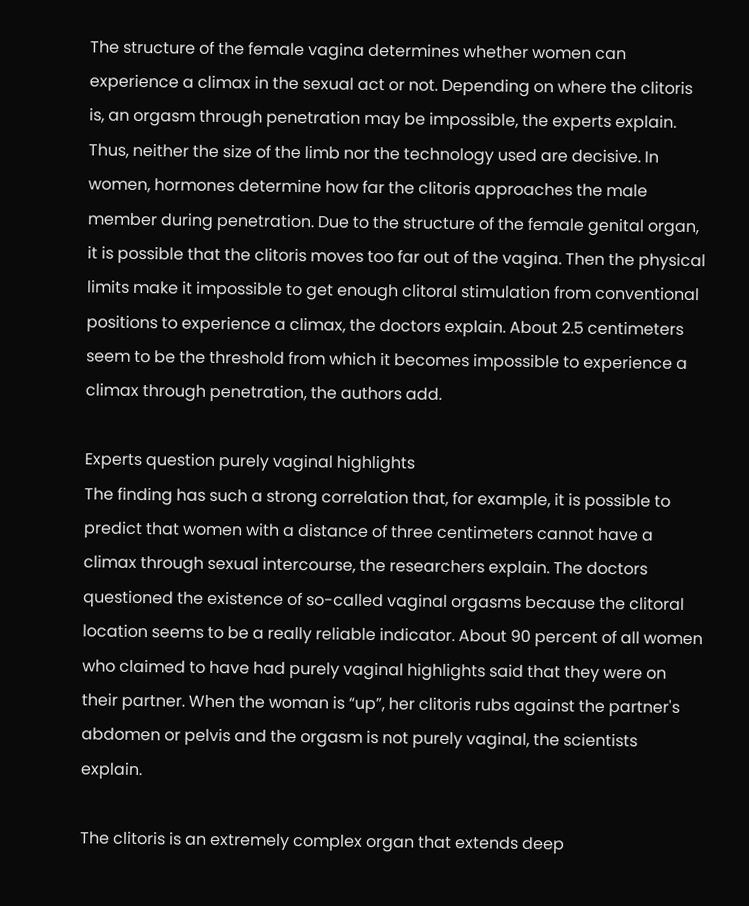The structure of the female vagina determines whether women can experience a climax in the sexual act or not. Depending on where the clitoris is, an orgasm through penetration may be impossible, the experts explain. Thus, neither the size of the limb nor the technology used are decisive. In women, hormones determine how far the clitoris approaches the male member during penetration. Due to the structure of the female genital organ, it is possible that the clitoris moves too far out of the vagina. Then the physical limits make it impossible to get enough clitoral stimulation from conventional positions to experience a climax, the doctors explain. About 2.5 centimeters seem to be the threshold from which it becomes impossible to experience a climax through penetration, the authors add.

Experts question purely vaginal highlights
The finding has such a strong correlation that, for example, it is possible to predict that women with a distance of three centimeters cannot have a climax through sexual intercourse, the researchers explain. The doctors questioned the existence of so-called vaginal orgasms because the clitoral location seems to be a really reliable indicator. About 90 percent of all women who claimed to have had purely vaginal highlights said that they were on their partner. When the woman is “up”, her clitoris rubs against the partner's abdomen or pelvis and the orgasm is not purely vaginal, the scientists explain.

The clitoris is an extremely complex organ that extends deep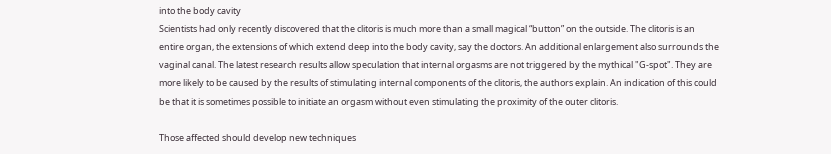into the body cavity
Scientists had only recently discovered that the clitoris is much more than a small magical “button” on the outside. The clitoris is an entire organ, the extensions of which extend deep into the body cavity, say the doctors. An additional enlargement also surrounds the vaginal canal. The latest research results allow speculation that internal orgasms are not triggered by the mythical "G-spot". They are more likely to be caused by the results of stimulating internal components of the clitoris, the authors explain. An indication of this could be that it is sometimes possible to initiate an orgasm without even stimulating the proximity of the outer clitoris.

Those affected should develop new techniques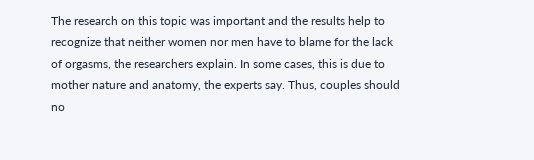The research on this topic was important and the results help to recognize that neither women nor men have to blame for the lack of orgasms, the researchers explain. In some cases, this is due to mother nature and anatomy, the experts say. Thus, couples should no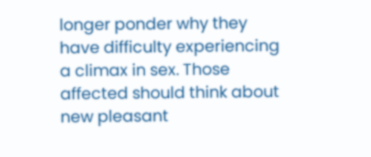longer ponder why they have difficulty experiencing a climax in sex. Those affected should think about new pleasant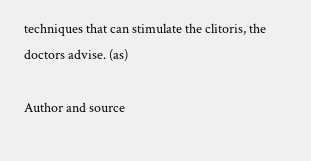techniques that can stimulate the clitoris, the doctors advise. (as)

Author and source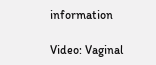information

Video: Vaginal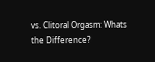vs. Clitoral Orgasm: Whats the Difference?